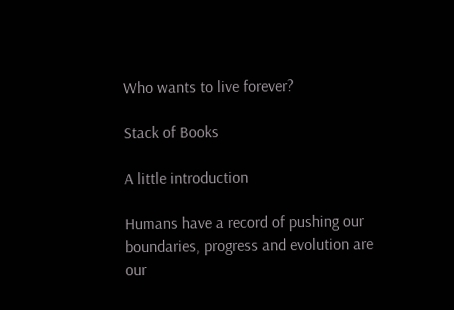Who wants to live forever?

Stack of Books

A little introduction

Humans have a record of pushing our boundaries, progress and evolution are our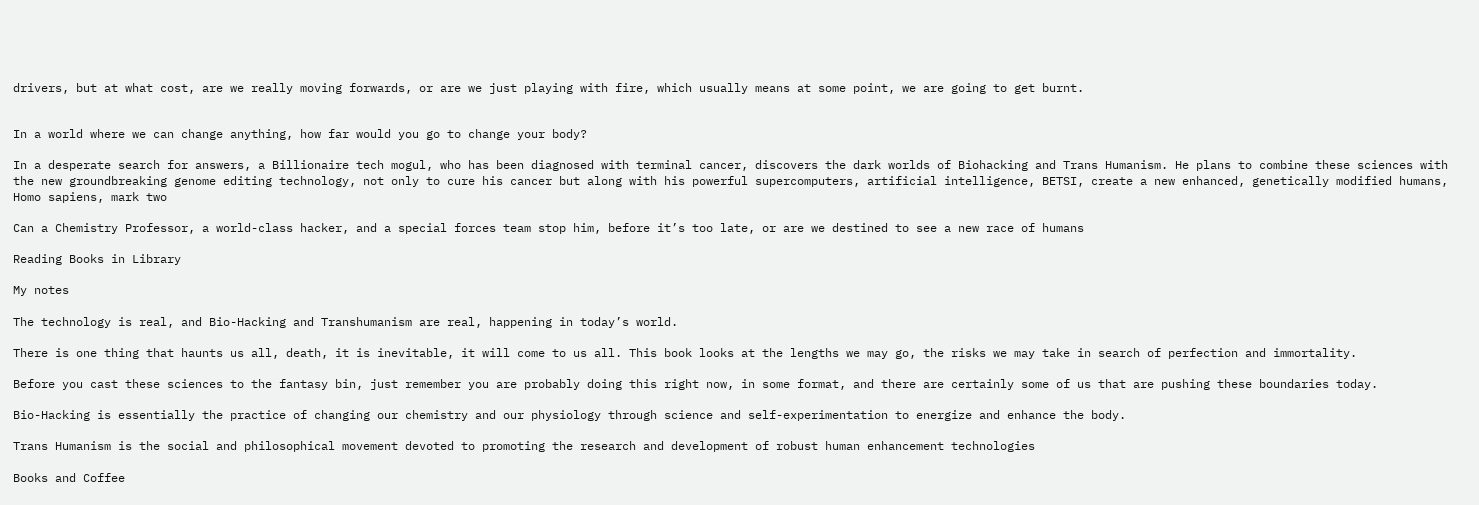drivers, but at what cost, are we really moving forwards, or are we just playing with fire, which usually means at some point, we are going to get burnt.


In a world where we can change anything, how far would you go to change your body?

In a desperate search for answers, a Billionaire tech mogul, who has been diagnosed with terminal cancer, discovers the dark worlds of Biohacking and Trans Humanism. He plans to combine these sciences with the new groundbreaking genome editing technology, not only to cure his cancer but along with his powerful supercomputers, artificial intelligence, BETSI, create a new enhanced, genetically modified humans, Homo sapiens, mark two

Can a Chemistry Professor, a world-class hacker, and a special forces team stop him, before it’s too late, or are we destined to see a new race of humans

Reading Books in Library

My notes

The technology is real, and Bio-Hacking and Transhumanism are real, happening in today’s world.

There is one thing that haunts us all, death, it is inevitable, it will come to us all. This book looks at the lengths we may go, the risks we may take in search of perfection and immortality.

Before you cast these sciences to the fantasy bin, just remember you are probably doing this right now, in some format, and there are certainly some of us that are pushing these boundaries today.

Bio-Hacking is essentially the practice of changing our chemistry and our physiology through science and self-experimentation to energize and enhance the body.

Trans Humanism is the social and philosophical movement devoted to promoting the research and development of robust human enhancement technologies

Books and Coffee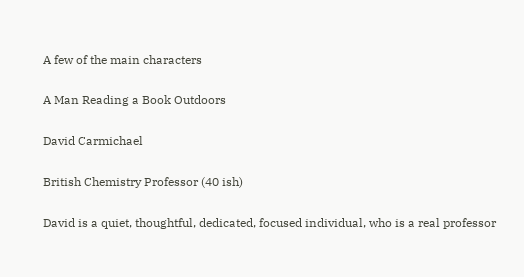A few of the main characters

A Man Reading a Book Outdoors

David Carmichael

British Chemistry Professor (40 ish)

David is a quiet, thoughtful, dedicated, focused individual, who is a real professor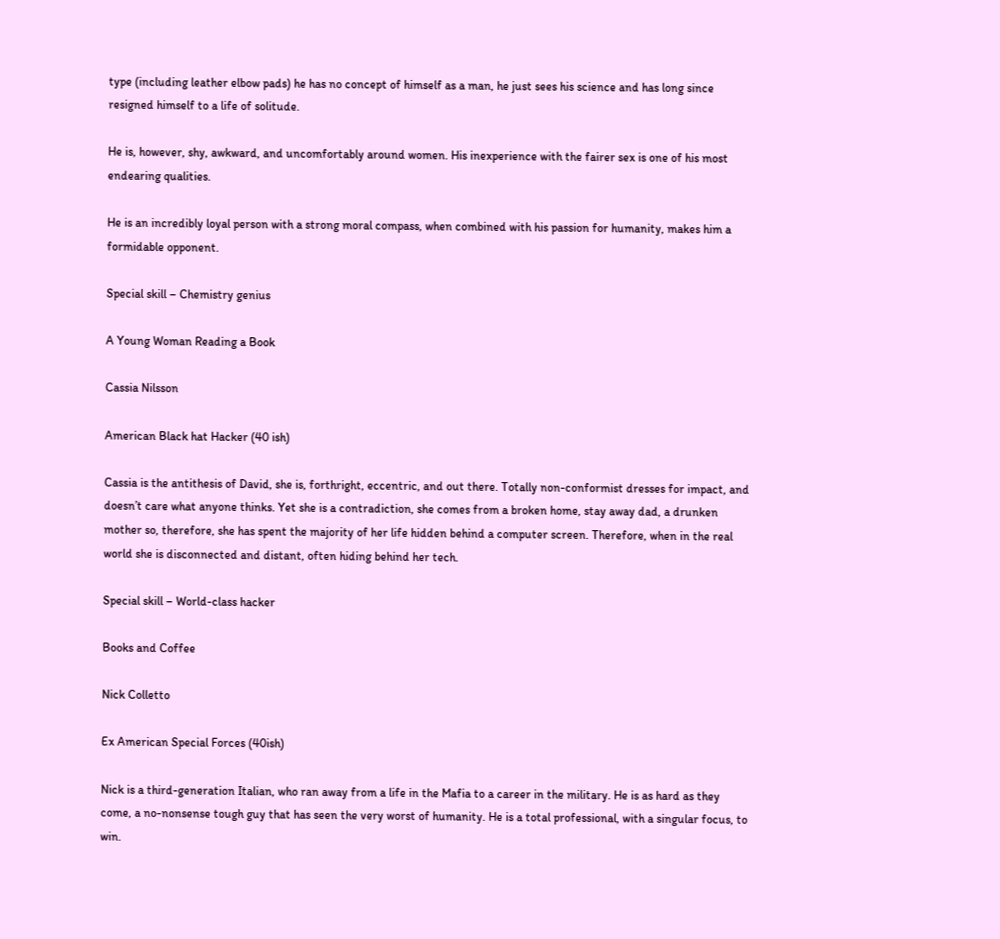type (including leather elbow pads) he has no concept of himself as a man, he just sees his science and has long since resigned himself to a life of solitude.

He is, however, shy, awkward, and uncomfortably around women. His inexperience with the fairer sex is one of his most endearing qualities.

He is an incredibly loyal person with a strong moral compass, when combined with his passion for humanity, makes him a formidable opponent.

Special skill – Chemistry genius

A Young Woman Reading a Book

Cassia Nilsson

American Black hat Hacker (40 ish)

Cassia is the antithesis of David, she is, forthright, eccentric, and out there. Totally non-conformist dresses for impact, and doesn’t care what anyone thinks. Yet she is a contradiction, she comes from a broken home, stay away dad, a drunken mother so, therefore, she has spent the majority of her life hidden behind a computer screen. Therefore, when in the real world she is disconnected and distant, often hiding behind her tech.

Special skill – World-class hacker

Books and Coffee

Nick Colletto

Ex American Special Forces (40ish)

Nick is a third-generation Italian, who ran away from a life in the Mafia to a career in the military. He is as hard as they come, a no-nonsense tough guy that has seen the very worst of humanity. He is a total professional, with a singular focus, to win.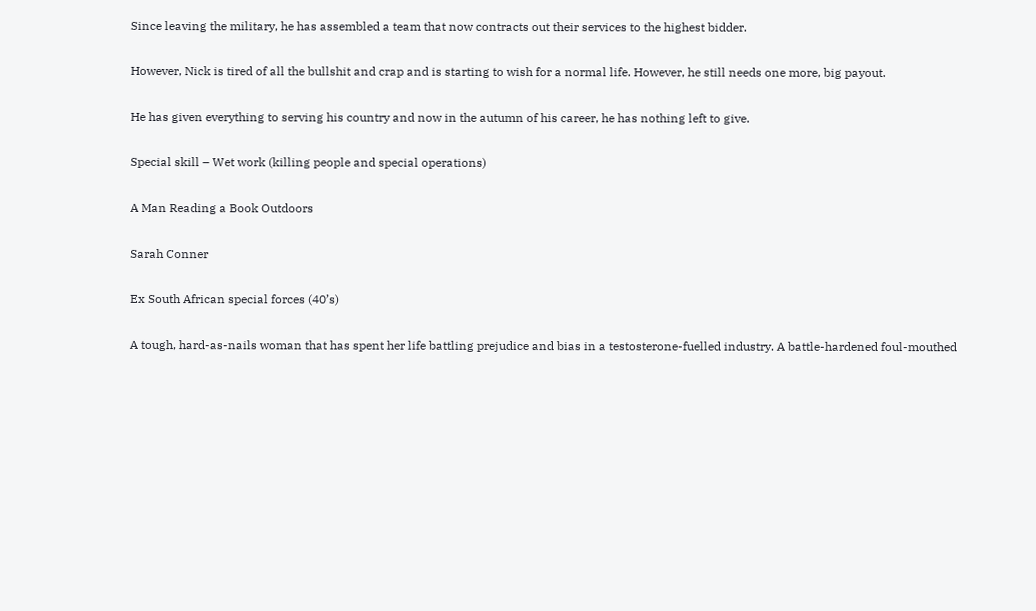Since leaving the military, he has assembled a team that now contracts out their services to the highest bidder.

However, Nick is tired of all the bullshit and crap and is starting to wish for a normal life. However, he still needs one more, big payout.

He has given everything to serving his country and now in the autumn of his career, he has nothing left to give.

Special skill – Wet work (killing people and special operations)

A Man Reading a Book Outdoors

Sarah Conner

Ex South African special forces (40’s)

A tough, hard-as-nails woman that has spent her life battling prejudice and bias in a testosterone-fuelled industry. A battle-hardened foul-mouthed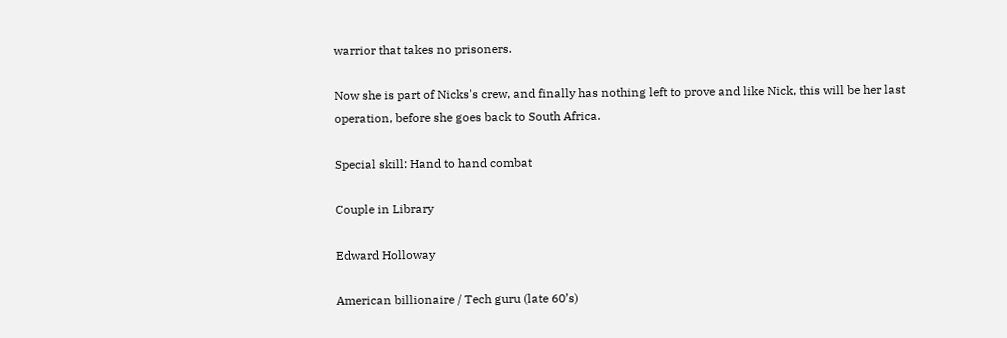warrior that takes no prisoners.

Now she is part of Nicks's crew, and finally has nothing left to prove and like Nick, this will be her last operation, before she goes back to South Africa.

Special skill: Hand to hand combat

Couple in Library

Edward Holloway

American billionaire / Tech guru (late 60’s)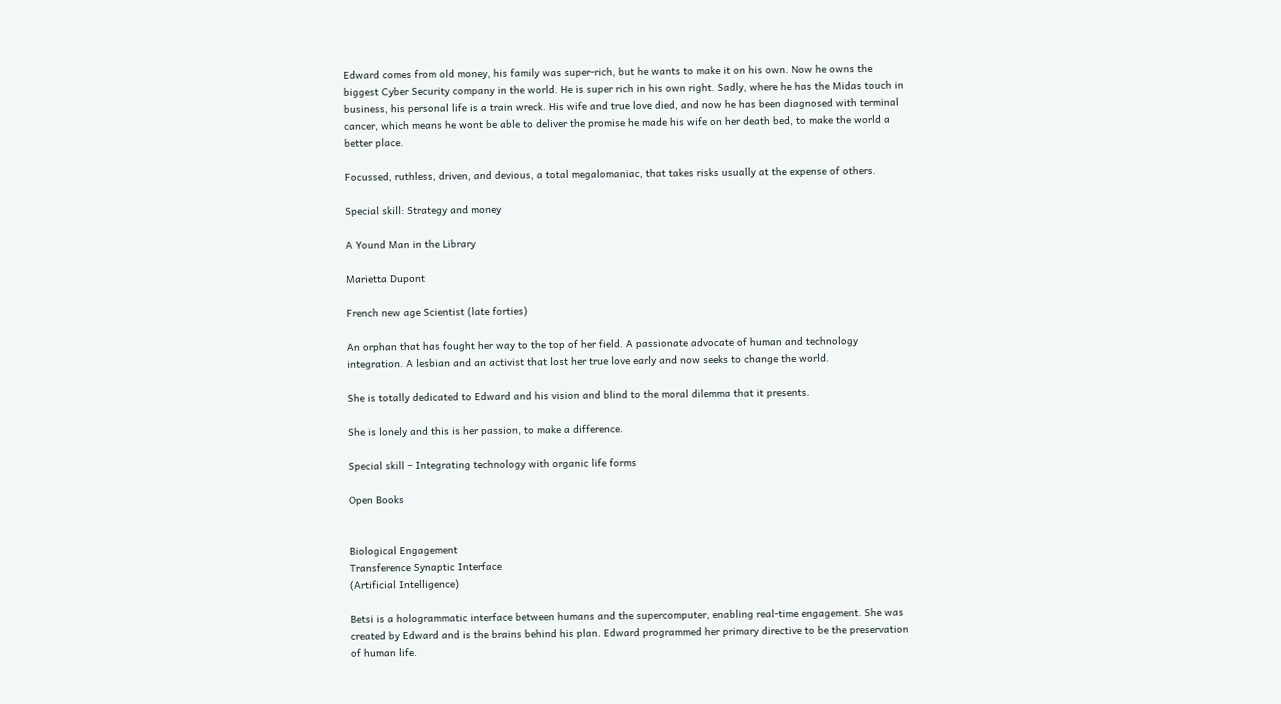Edward comes from old money, his family was super-rich, but he wants to make it on his own. Now he owns the biggest Cyber Security company in the world. He is super rich in his own right. Sadly, where he has the Midas touch in business, his personal life is a train wreck. His wife and true love died, and now he has been diagnosed with terminal cancer, which means he wont be able to deliver the promise he made his wife on her death bed, to make the world a better place.

Focussed, ruthless, driven, and devious, a total megalomaniac, that takes risks usually at the expense of others.

Special skill: Strategy and money

A Yound Man in the Library

Marietta Dupont

French new age Scientist (late forties)

An orphan that has fought her way to the top of her field. A passionate advocate of human and technology integration. A lesbian and an activist that lost her true love early and now seeks to change the world.

She is totally dedicated to Edward and his vision and blind to the moral dilemma that it presents.

She is lonely and this is her passion, to make a difference.

Special skill – Integrating technology with organic life forms

Open Books


Biological Engagement
Transference Synaptic Interface
(Artificial Intelligence)

Betsi is a hologrammatic interface between humans and the supercomputer, enabling real-time engagement. She was created by Edward and is the brains behind his plan. Edward programmed her primary directive to be the preservation of human life.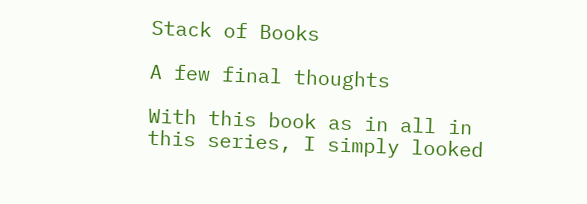Stack of Books

A few final thoughts

With this book as in all in this series, I simply looked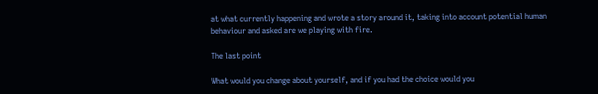at what currently happening and wrote a story around it, taking into account potential human behaviour and asked are we playing with fire.

The last point

What would you change about yourself, and if you had the choice would you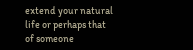extend your natural life or perhaps that of someone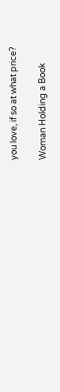you love, if so at what price?

Woman Holding a Book